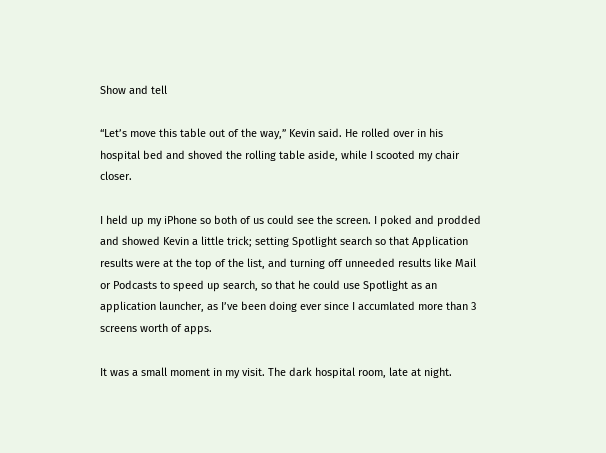Show and tell

“Let’s move this table out of the way,” Kevin said. He rolled over in his hospital bed and shoved the rolling table aside, while I scooted my chair closer.

I held up my iPhone so both of us could see the screen. I poked and prodded and showed Kevin a little trick; setting Spotlight search so that Application results were at the top of the list, and turning off unneeded results like Mail or Podcasts to speed up search, so that he could use Spotlight as an application launcher, as I’ve been doing ever since I accumlated more than 3 screens worth of apps.

It was a small moment in my visit. The dark hospital room, late at night.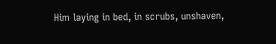Him laying in bed, in scrubs, unshaven,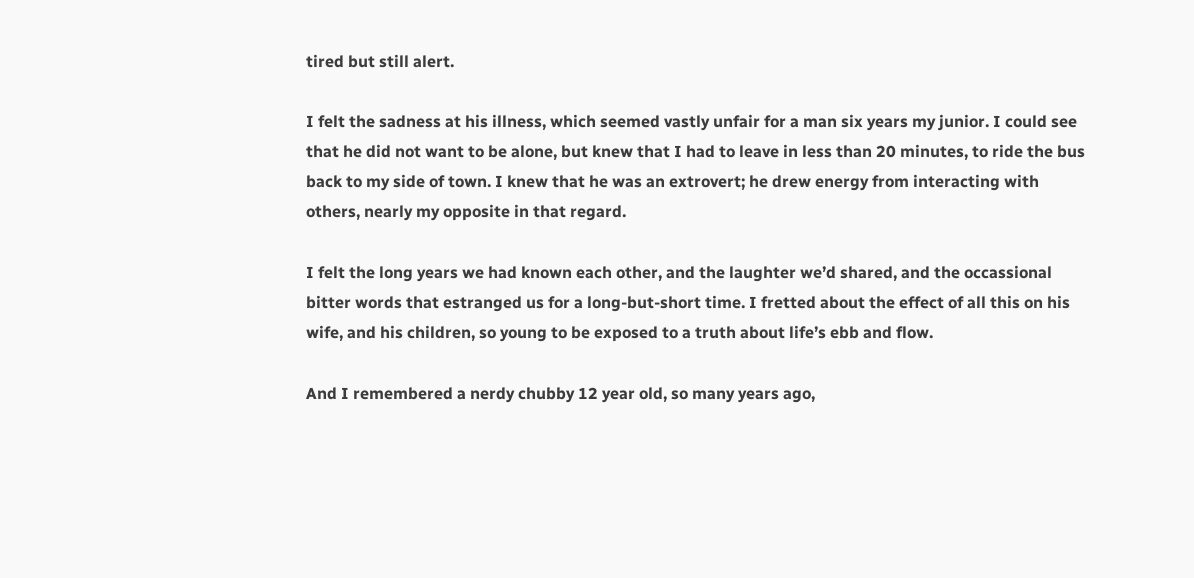tired but still alert.

I felt the sadness at his illness, which seemed vastly unfair for a man six years my junior. I could see that he did not want to be alone, but knew that I had to leave in less than 20 minutes, to ride the bus back to my side of town. I knew that he was an extrovert; he drew energy from interacting with others, nearly my opposite in that regard.

I felt the long years we had known each other, and the laughter we’d shared, and the occassional bitter words that estranged us for a long-but-short time. I fretted about the effect of all this on his wife, and his children, so young to be exposed to a truth about life’s ebb and flow.

And I remembered a nerdy chubby 12 year old, so many years ago,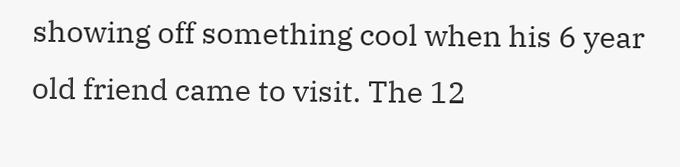showing off something cool when his 6 year old friend came to visit. The 12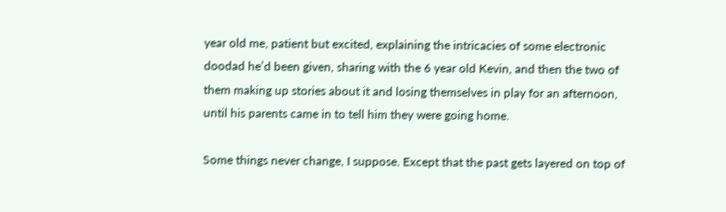year old me, patient but excited, explaining the intricacies of some electronic doodad he’d been given, sharing with the 6 year old Kevin, and then the two of them making up stories about it and losing themselves in play for an afternoon, until his parents came in to tell him they were going home.

Some things never change, I suppose. Except that the past gets layered on top of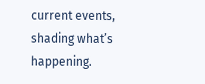current events, shading what’s happening.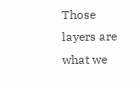Those layers are what we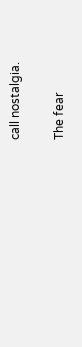call nostalgia.

The fear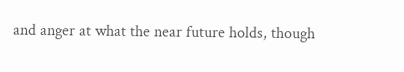and anger at what the near future holds, though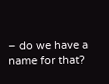– do we have a name for that?